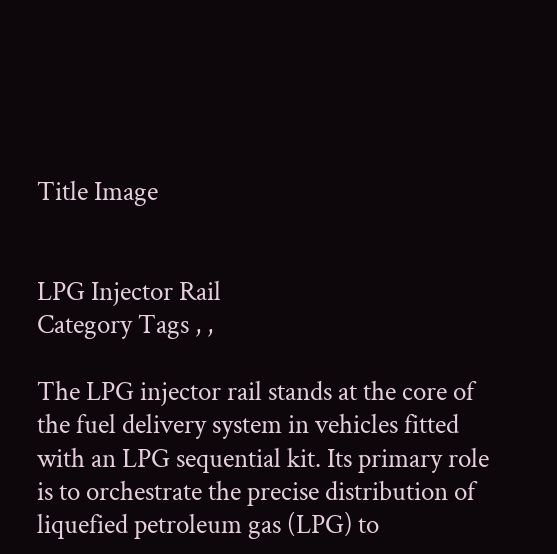Title Image


LPG Injector Rail
Category Tags , ,

The LPG injector rail stands at the core of the fuel delivery system in vehicles fitted with an LPG sequential kit. Its primary role is to orchestrate the precise distribution of liquefied petroleum gas (LPG) to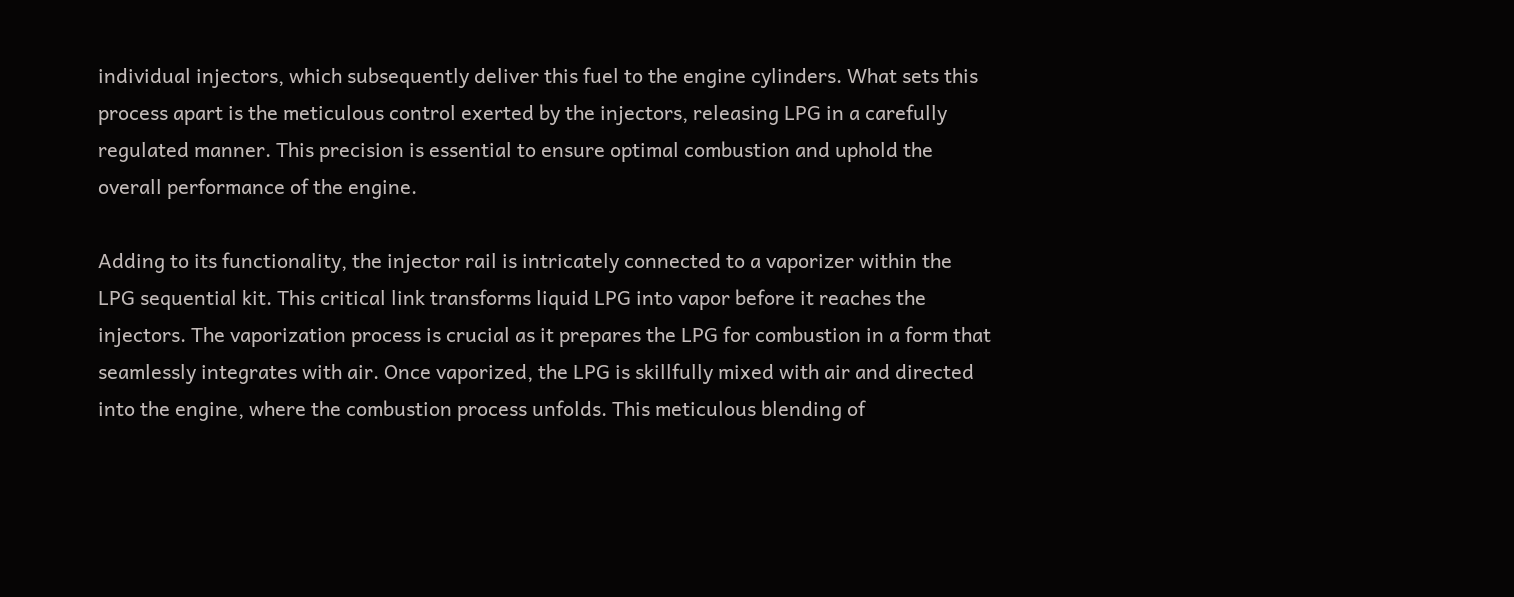individual injectors, which subsequently deliver this fuel to the engine cylinders. What sets this process apart is the meticulous control exerted by the injectors, releasing LPG in a carefully regulated manner. This precision is essential to ensure optimal combustion and uphold the overall performance of the engine.

Adding to its functionality, the injector rail is intricately connected to a vaporizer within the LPG sequential kit. This critical link transforms liquid LPG into vapor before it reaches the injectors. The vaporization process is crucial as it prepares the LPG for combustion in a form that seamlessly integrates with air. Once vaporized, the LPG is skillfully mixed with air and directed into the engine, where the combustion process unfolds. This meticulous blending of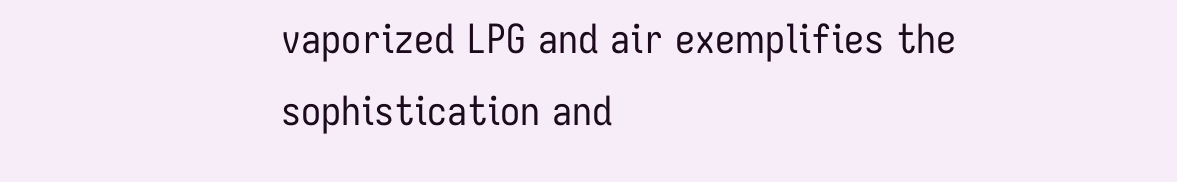vaporized LPG and air exemplifies the sophistication and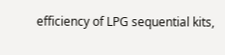efficiency of LPG sequential kits,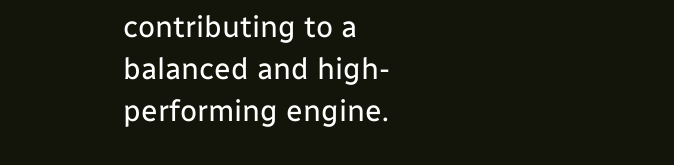contributing to a balanced and high-performing engine.